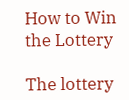How to Win the Lottery

The lottery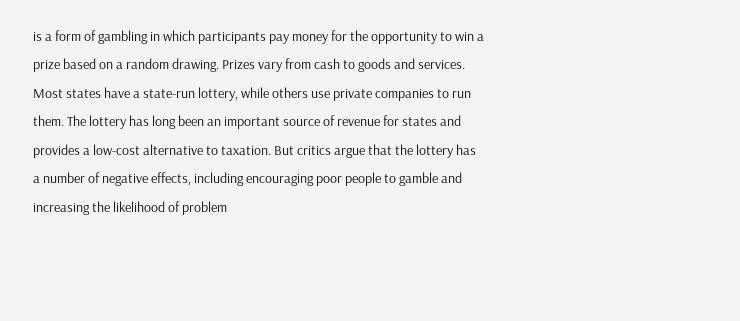is a form of gambling in which participants pay money for the opportunity to win a prize based on a random drawing. Prizes vary from cash to goods and services. Most states have a state-run lottery, while others use private companies to run them. The lottery has long been an important source of revenue for states and provides a low-cost alternative to taxation. But critics argue that the lottery has a number of negative effects, including encouraging poor people to gamble and increasing the likelihood of problem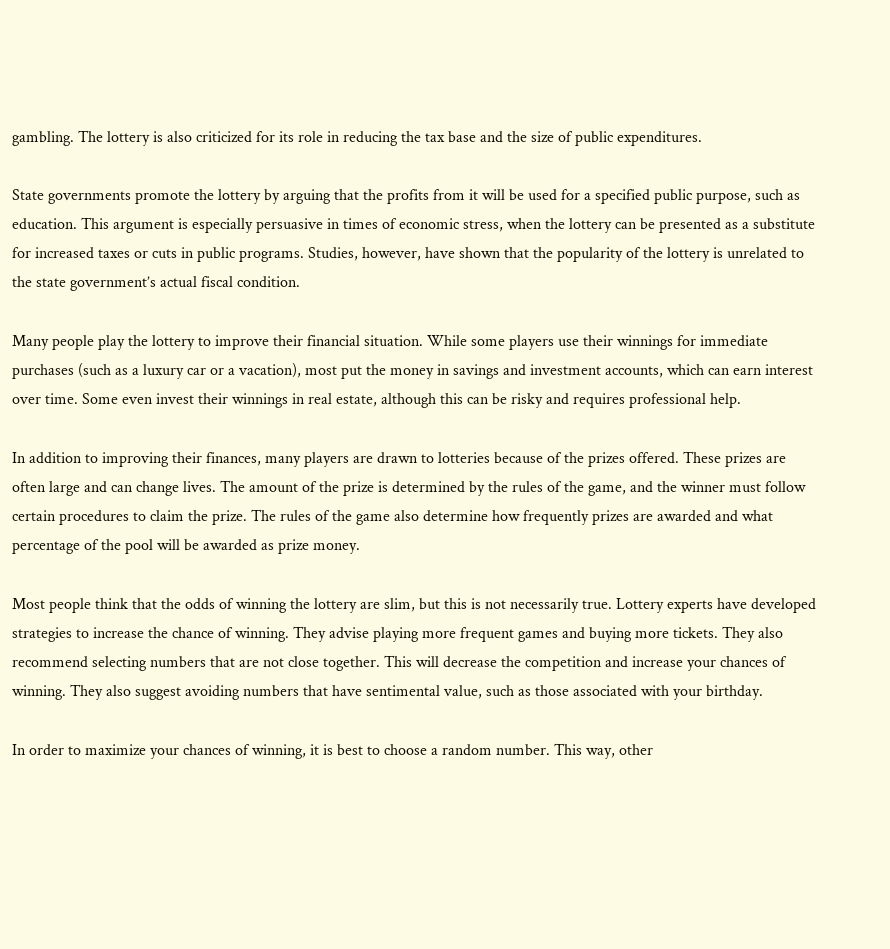gambling. The lottery is also criticized for its role in reducing the tax base and the size of public expenditures.

State governments promote the lottery by arguing that the profits from it will be used for a specified public purpose, such as education. This argument is especially persuasive in times of economic stress, when the lottery can be presented as a substitute for increased taxes or cuts in public programs. Studies, however, have shown that the popularity of the lottery is unrelated to the state government’s actual fiscal condition.

Many people play the lottery to improve their financial situation. While some players use their winnings for immediate purchases (such as a luxury car or a vacation), most put the money in savings and investment accounts, which can earn interest over time. Some even invest their winnings in real estate, although this can be risky and requires professional help.

In addition to improving their finances, many players are drawn to lotteries because of the prizes offered. These prizes are often large and can change lives. The amount of the prize is determined by the rules of the game, and the winner must follow certain procedures to claim the prize. The rules of the game also determine how frequently prizes are awarded and what percentage of the pool will be awarded as prize money.

Most people think that the odds of winning the lottery are slim, but this is not necessarily true. Lottery experts have developed strategies to increase the chance of winning. They advise playing more frequent games and buying more tickets. They also recommend selecting numbers that are not close together. This will decrease the competition and increase your chances of winning. They also suggest avoiding numbers that have sentimental value, such as those associated with your birthday.

In order to maximize your chances of winning, it is best to choose a random number. This way, other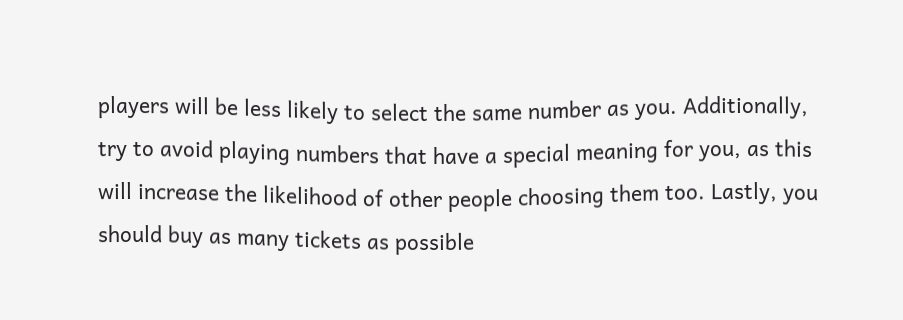players will be less likely to select the same number as you. Additionally, try to avoid playing numbers that have a special meaning for you, as this will increase the likelihood of other people choosing them too. Lastly, you should buy as many tickets as possible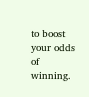to boost your odds of winning.